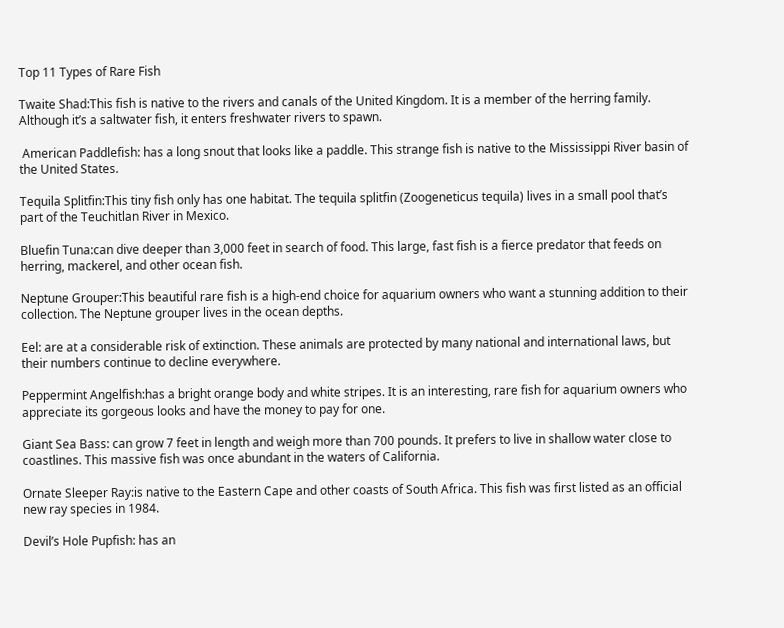Top 11 Types of Rare Fish

Twaite Shad:This fish is native to the rivers and canals of the United Kingdom. It is a member of the herring family. Although it’s a saltwater fish, it enters freshwater rivers to spawn.

 American Paddlefish: has a long snout that looks like a paddle. This strange fish is native to the Mississippi River basin of the United States.

Tequila Splitfin:This tiny fish only has one habitat. The tequila splitfin (Zoogeneticus tequila) lives in a small pool that’s part of the Teuchitlan River in Mexico.

Bluefin Tuna:can dive deeper than 3,000 feet in search of food. This large, fast fish is a fierce predator that feeds on herring, mackerel, and other ocean fish.

Neptune Grouper:This beautiful rare fish is a high-end choice for aquarium owners who want a stunning addition to their collection. The Neptune grouper lives in the ocean depths.

Eel: are at a considerable risk of extinction. These animals are protected by many national and international laws, but their numbers continue to decline everywhere.

Peppermint Angelfish:has a bright orange body and white stripes. It is an interesting, rare fish for aquarium owners who appreciate its gorgeous looks and have the money to pay for one.

Giant Sea Bass: can grow 7 feet in length and weigh more than 700 pounds. It prefers to live in shallow water close to coastlines. This massive fish was once abundant in the waters of California.

Ornate Sleeper Ray:is native to the Eastern Cape and other coasts of South Africa. This fish was first listed as an official new ray species in 1984.

Devil’s Hole Pupfish: has an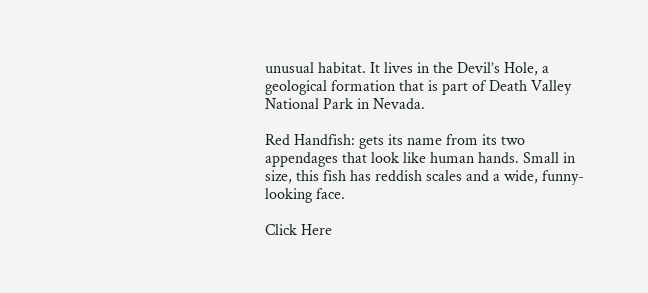unusual habitat. It lives in the Devil’s Hole, a geological formation that is part of Death Valley National Park in Nevada.

Red Handfish: gets its name from its two appendages that look like human hands. Small in size, this fish has reddish scales and a wide, funny-looking face.

Click Here